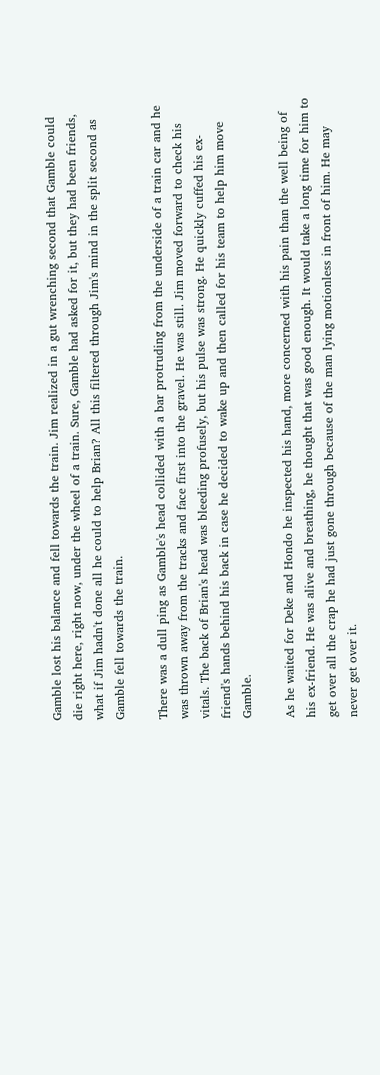Gamble lost his balance and fell towards the train. Jim realized in a gut wrenching second that Gamble could die right here, right now, under the wheel of a train. Sure, Gamble had asked for it, but they had been friends, what if Jim hadn't done all he could to help Brian? All this filtered through Jim's mind in the split second as Gamble fell towards the train.

There was a dull ping as Gamble's head collided with a bar protruding from the underside of a train car and he was thrown away from the tracks and face first into the gravel. He was still. Jim moved forward to check his vitals. The back of Brian's head was bleeding profusely, but his pulse was strong. He quickly cuffed his ex-friend's hands behind his back in case he decided to wake up and then called for his team to help him move Gamble.

As he waited for Deke and Hondo he inspected his hand, more concerned with his pain than the well being of his ex-friend. He was alive and breathing, he thought that was good enough. It would take a long time for him to get over all the crap he had just gone through because of the man lying motionless in front of him. He may never get over it.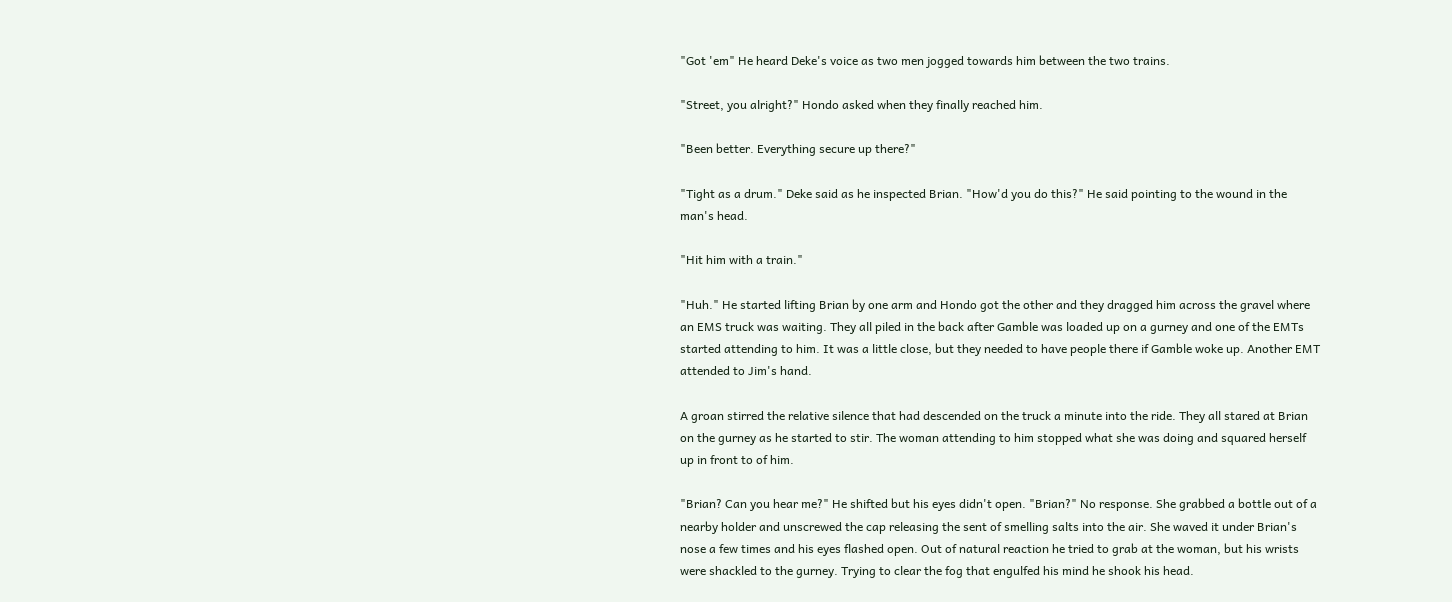"Got 'em" He heard Deke's voice as two men jogged towards him between the two trains.

"Street, you alright?" Hondo asked when they finally reached him.

"Been better. Everything secure up there?"

"Tight as a drum." Deke said as he inspected Brian. "How'd you do this?" He said pointing to the wound in the man's head.

"Hit him with a train."

"Huh." He started lifting Brian by one arm and Hondo got the other and they dragged him across the gravel where an EMS truck was waiting. They all piled in the back after Gamble was loaded up on a gurney and one of the EMTs started attending to him. It was a little close, but they needed to have people there if Gamble woke up. Another EMT attended to Jim's hand.

A groan stirred the relative silence that had descended on the truck a minute into the ride. They all stared at Brian on the gurney as he started to stir. The woman attending to him stopped what she was doing and squared herself up in front to of him.

"Brian? Can you hear me?" He shifted but his eyes didn't open. "Brian?" No response. She grabbed a bottle out of a nearby holder and unscrewed the cap releasing the sent of smelling salts into the air. She waved it under Brian's nose a few times and his eyes flashed open. Out of natural reaction he tried to grab at the woman, but his wrists were shackled to the gurney. Trying to clear the fog that engulfed his mind he shook his head.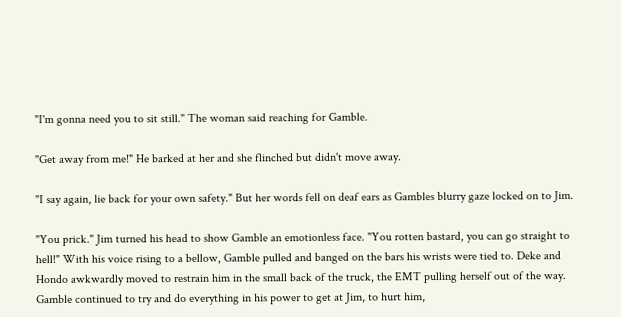"I'm gonna need you to sit still." The woman said reaching for Gamble.

"Get away from me!" He barked at her and she flinched but didn't move away.

"I say again, lie back for your own safety." But her words fell on deaf ears as Gambles blurry gaze locked on to Jim.

"You prick." Jim turned his head to show Gamble an emotionless face. "You rotten bastard, you can go straight to hell!" With his voice rising to a bellow, Gamble pulled and banged on the bars his wrists were tied to. Deke and Hondo awkwardly moved to restrain him in the small back of the truck, the EMT pulling herself out of the way. Gamble continued to try and do everything in his power to get at Jim, to hurt him,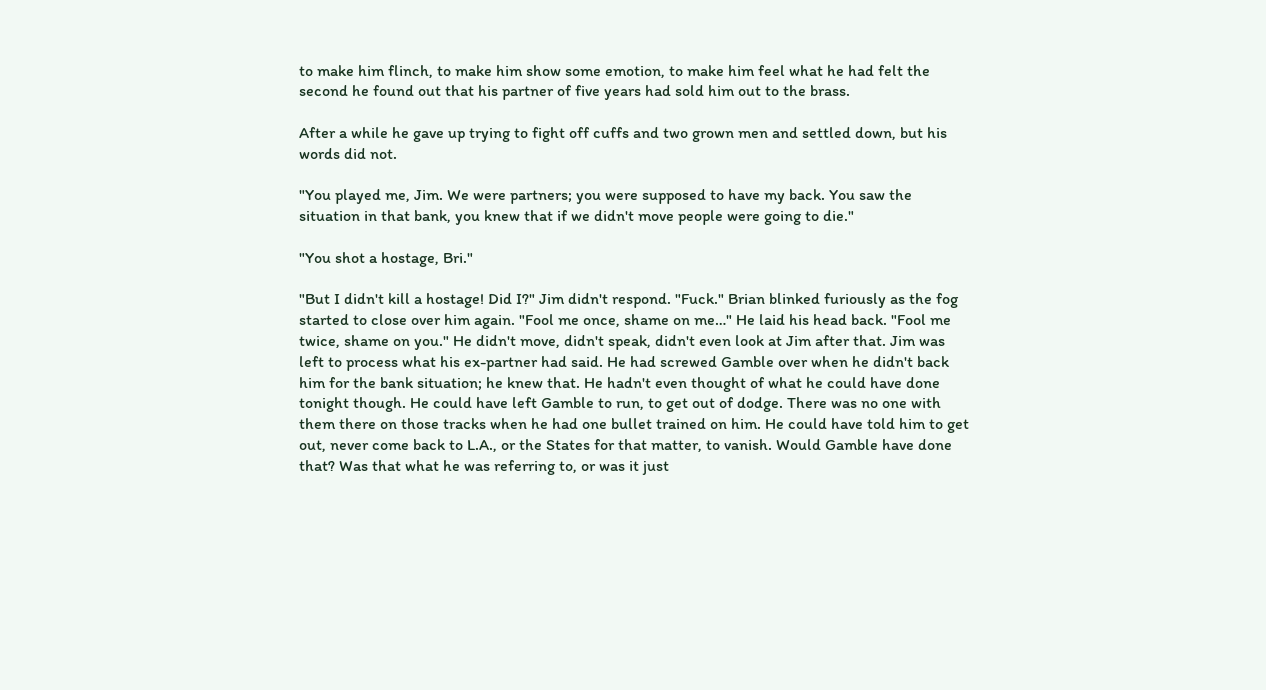to make him flinch, to make him show some emotion, to make him feel what he had felt the second he found out that his partner of five years had sold him out to the brass.

After a while he gave up trying to fight off cuffs and two grown men and settled down, but his words did not.

"You played me, Jim. We were partners; you were supposed to have my back. You saw the situation in that bank, you knew that if we didn't move people were going to die."

"You shot a hostage, Bri."

"But I didn't kill a hostage! Did I?" Jim didn't respond. "Fuck." Brian blinked furiously as the fog started to close over him again. "Fool me once, shame on me…" He laid his head back. "Fool me twice, shame on you." He didn't move, didn't speak, didn't even look at Jim after that. Jim was left to process what his ex-partner had said. He had screwed Gamble over when he didn't back him for the bank situation; he knew that. He hadn't even thought of what he could have done tonight though. He could have left Gamble to run, to get out of dodge. There was no one with them there on those tracks when he had one bullet trained on him. He could have told him to get out, never come back to L.A., or the States for that matter, to vanish. Would Gamble have done that? Was that what he was referring to, or was it just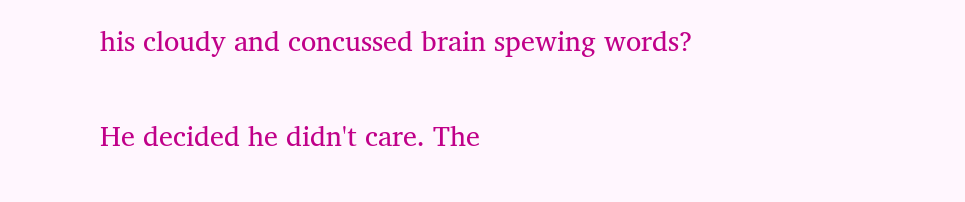his cloudy and concussed brain spewing words?

He decided he didn't care. The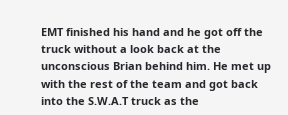EMT finished his hand and he got off the truck without a look back at the unconscious Brian behind him. He met up with the rest of the team and got back into the S.W.A.T truck as the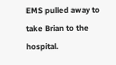EMS pulled away to take Brian to the hospital.